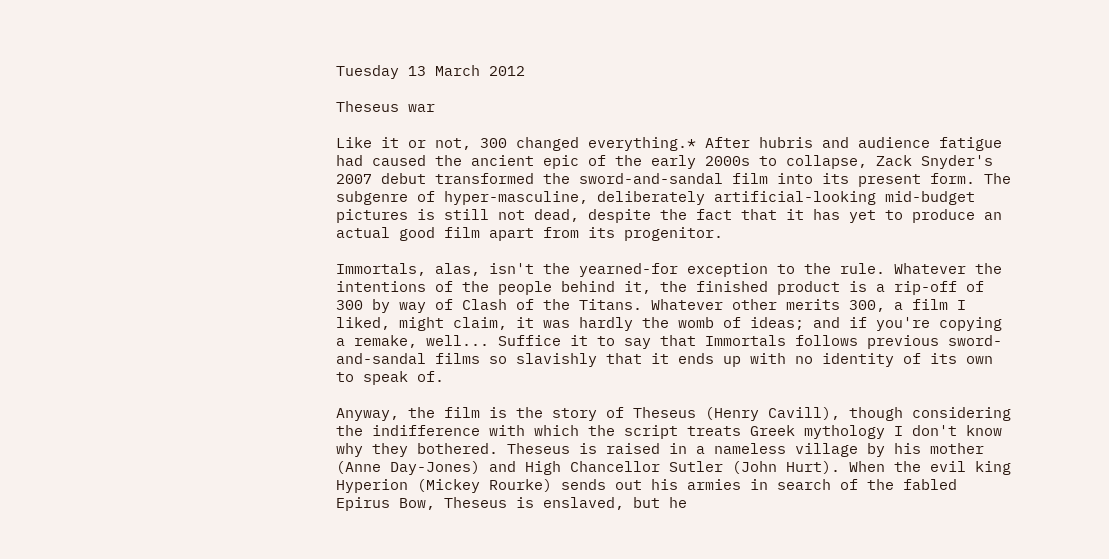Tuesday 13 March 2012

Theseus war

Like it or not, 300 changed everything.* After hubris and audience fatigue had caused the ancient epic of the early 2000s to collapse, Zack Snyder's 2007 debut transformed the sword-and-sandal film into its present form. The subgenre of hyper-masculine, deliberately artificial-looking mid-budget pictures is still not dead, despite the fact that it has yet to produce an actual good film apart from its progenitor.

Immortals, alas, isn't the yearned-for exception to the rule. Whatever the intentions of the people behind it, the finished product is a rip-off of 300 by way of Clash of the Titans. Whatever other merits 300, a film I liked, might claim, it was hardly the womb of ideas; and if you're copying a remake, well... Suffice it to say that Immortals follows previous sword-and-sandal films so slavishly that it ends up with no identity of its own to speak of.

Anyway, the film is the story of Theseus (Henry Cavill), though considering the indifference with which the script treats Greek mythology I don't know why they bothered. Theseus is raised in a nameless village by his mother (Anne Day-Jones) and High Chancellor Sutler (John Hurt). When the evil king Hyperion (Mickey Rourke) sends out his armies in search of the fabled Epirus Bow, Theseus is enslaved, but he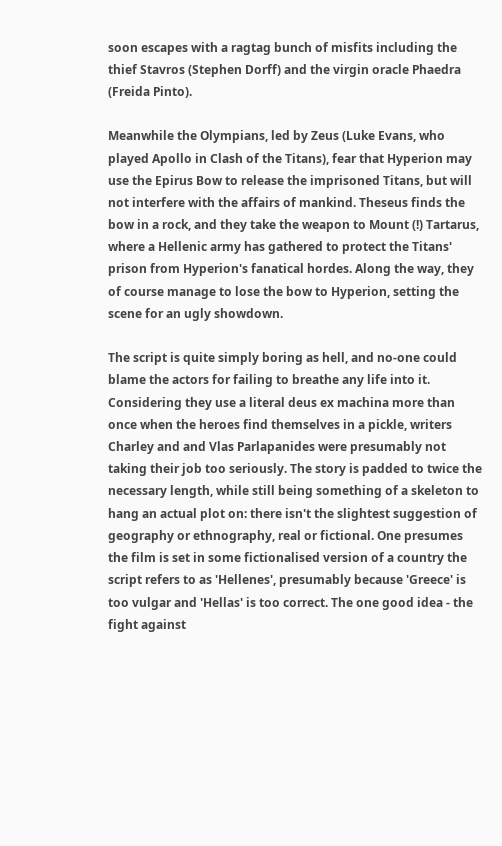soon escapes with a ragtag bunch of misfits including the thief Stavros (Stephen Dorff) and the virgin oracle Phaedra (Freida Pinto).

Meanwhile the Olympians, led by Zeus (Luke Evans, who played Apollo in Clash of the Titans), fear that Hyperion may use the Epirus Bow to release the imprisoned Titans, but will not interfere with the affairs of mankind. Theseus finds the bow in a rock, and they take the weapon to Mount (!) Tartarus, where a Hellenic army has gathered to protect the Titans' prison from Hyperion's fanatical hordes. Along the way, they of course manage to lose the bow to Hyperion, setting the scene for an ugly showdown.

The script is quite simply boring as hell, and no-one could blame the actors for failing to breathe any life into it. Considering they use a literal deus ex machina more than once when the heroes find themselves in a pickle, writers Charley and and Vlas Parlapanides were presumably not taking their job too seriously. The story is padded to twice the necessary length, while still being something of a skeleton to hang an actual plot on: there isn't the slightest suggestion of geography or ethnography, real or fictional. One presumes the film is set in some fictionalised version of a country the script refers to as 'Hellenes', presumably because 'Greece' is too vulgar and 'Hellas' is too correct. The one good idea - the fight against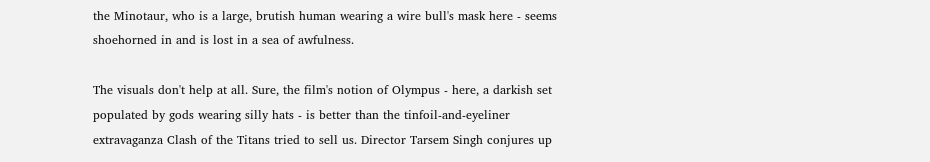the Minotaur, who is a large, brutish human wearing a wire bull's mask here - seems shoehorned in and is lost in a sea of awfulness.

The visuals don't help at all. Sure, the film's notion of Olympus - here, a darkish set populated by gods wearing silly hats - is better than the tinfoil-and-eyeliner extravaganza Clash of the Titans tried to sell us. Director Tarsem Singh conjures up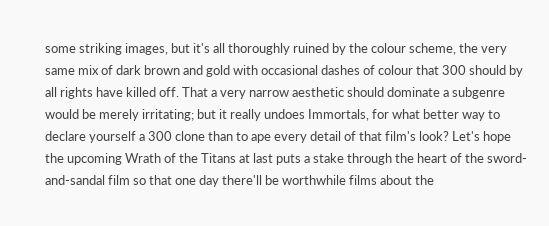some striking images, but it's all thoroughly ruined by the colour scheme, the very same mix of dark brown and gold with occasional dashes of colour that 300 should by all rights have killed off. That a very narrow aesthetic should dominate a subgenre would be merely irritating; but it really undoes Immortals, for what better way to declare yourself a 300 clone than to ape every detail of that film's look? Let's hope the upcoming Wrath of the Titans at last puts a stake through the heart of the sword-and-sandal film so that one day there'll be worthwhile films about the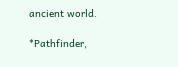ancient world.

*Pathfinder,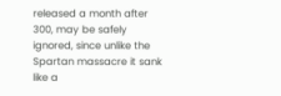released a month after 300, may be safely ignored, since unlike the Spartan massacre it sank like a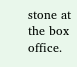stone at the box office.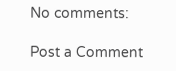No comments:

Post a Comment